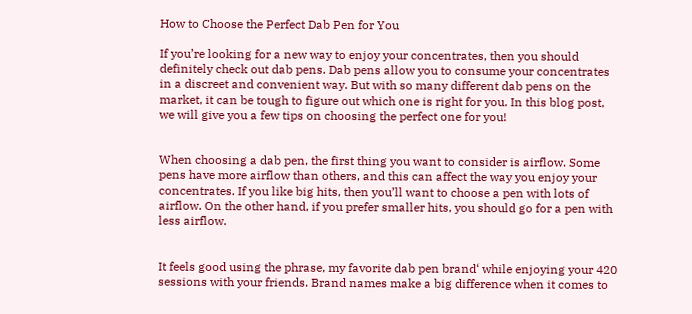How to Choose the Perfect Dab Pen for You

If you’re looking for a new way to enjoy your concentrates, then you should definitely check out dab pens. Dab pens allow you to consume your concentrates in a discreet and convenient way. But with so many different dab pens on the market, it can be tough to figure out which one is right for you. In this blog post, we will give you a few tips on choosing the perfect one for you!


When choosing a dab pen, the first thing you want to consider is airflow. Some pens have more airflow than others, and this can affect the way you enjoy your concentrates. If you like big hits, then you’ll want to choose a pen with lots of airflow. On the other hand, if you prefer smaller hits, you should go for a pen with less airflow.


It feels good using the phrase, my favorite dab pen brand‘ while enjoying your 420 sessions with your friends. Brand names make a big difference when it comes to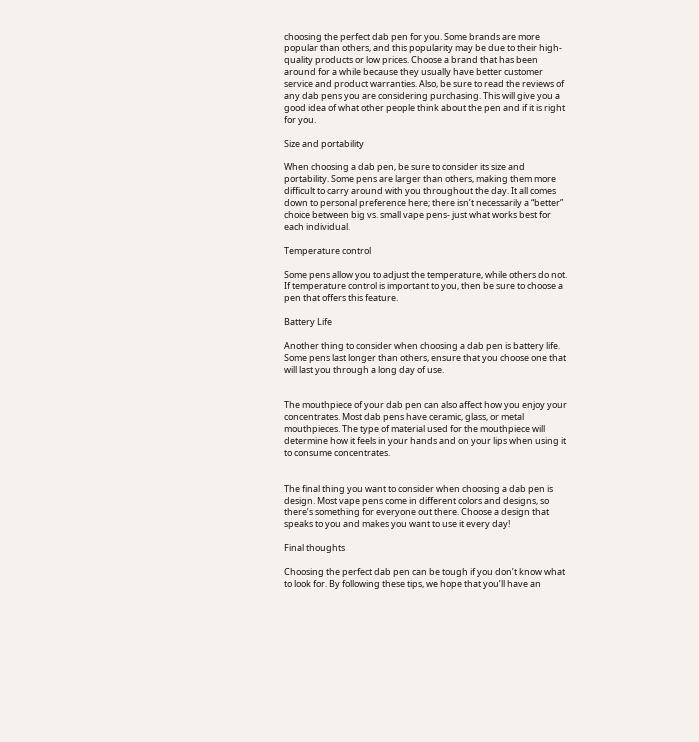choosing the perfect dab pen for you. Some brands are more popular than others, and this popularity may be due to their high-quality products or low prices. Choose a brand that has been around for a while because they usually have better customer service and product warranties. Also, be sure to read the reviews of any dab pens you are considering purchasing. This will give you a good idea of what other people think about the pen and if it is right for you.

Size and portability

When choosing a dab pen, be sure to consider its size and portability. Some pens are larger than others, making them more difficult to carry around with you throughout the day. It all comes down to personal preference here; there isn’t necessarily a “better” choice between big vs. small vape pens- just what works best for each individual.

Temperature control

Some pens allow you to adjust the temperature, while others do not. If temperature control is important to you, then be sure to choose a pen that offers this feature.

Battery Life

Another thing to consider when choosing a dab pen is battery life. Some pens last longer than others, ensure that you choose one that will last you through a long day of use.


The mouthpiece of your dab pen can also affect how you enjoy your concentrates. Most dab pens have ceramic, glass, or metal mouthpieces. The type of material used for the mouthpiece will determine how it feels in your hands and on your lips when using it to consume concentrates.


The final thing you want to consider when choosing a dab pen is design. Most vape pens come in different colors and designs, so there’s something for everyone out there. Choose a design that speaks to you and makes you want to use it every day!

Final thoughts

Choosing the perfect dab pen can be tough if you don’t know what to look for. By following these tips, we hope that you’ll have an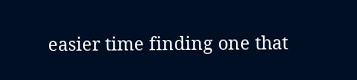easier time finding one that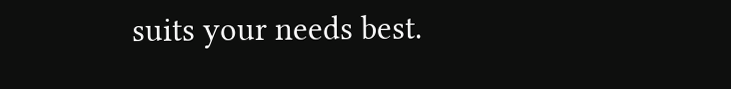suits your needs best.